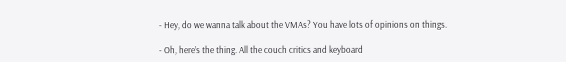- Hey, do we wanna talk about the VMAs? You have lots of opinions on things.

- Oh, here’s the thing. All the couch critics and keyboard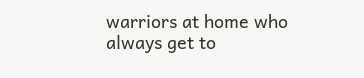warriors at home who always get to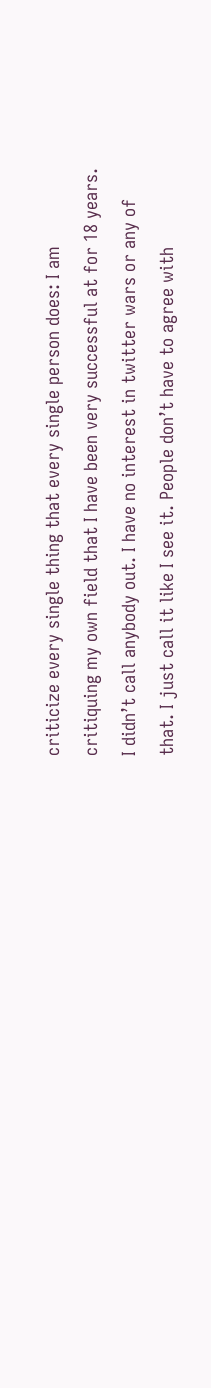criticize every single thing that every single person does: I am critiquing my own field that I have been very successful at for 18 years. I didn’t call anybody out. I have no interest in twitter wars or any of that. I just call it like I see it. People don’t have to agree with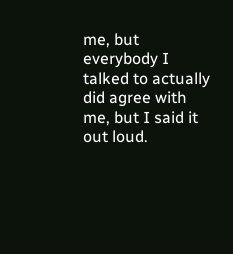me, but everybody I talked to actually did agree with me, but I said it out loud.